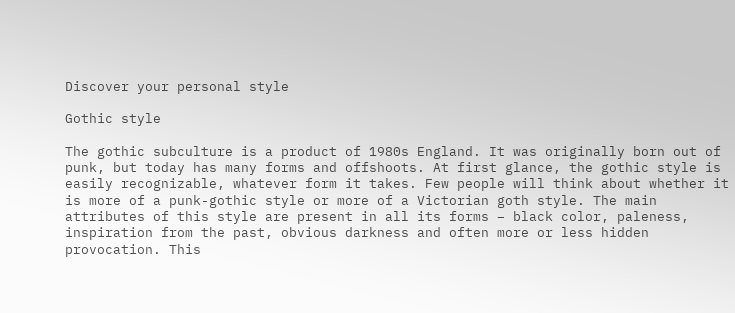Discover your personal style

Gothic style

The gothic subculture is a product of 1980s England. It was originally born out of punk, but today has many forms and offshoots. At first glance, the gothic style is easily recognizable, whatever form it takes. Few people will think about whether it is more of a punk-gothic style or more of a Victorian goth style. The main attributes of this style are present in all its forms – black color, paleness, inspiration from the past, obvious darkness and often more or less hidden provocation. This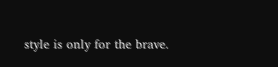style is only for the brave.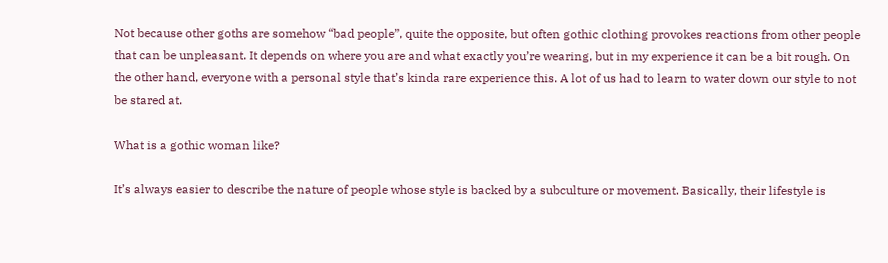Not because other goths are somehow “bad people”, quite the opposite, but often gothic clothing provokes reactions from other people that can be unpleasant. It depends on where you are and what exactly you’re wearing, but in my experience it can be a bit rough. On the other hand, everyone with a personal style that’s kinda rare experience this. A lot of us had to learn to water down our style to not be stared at.

What is a gothic woman like?

It’s always easier to describe the nature of people whose style is backed by a subculture or movement. Basically, their lifestyle is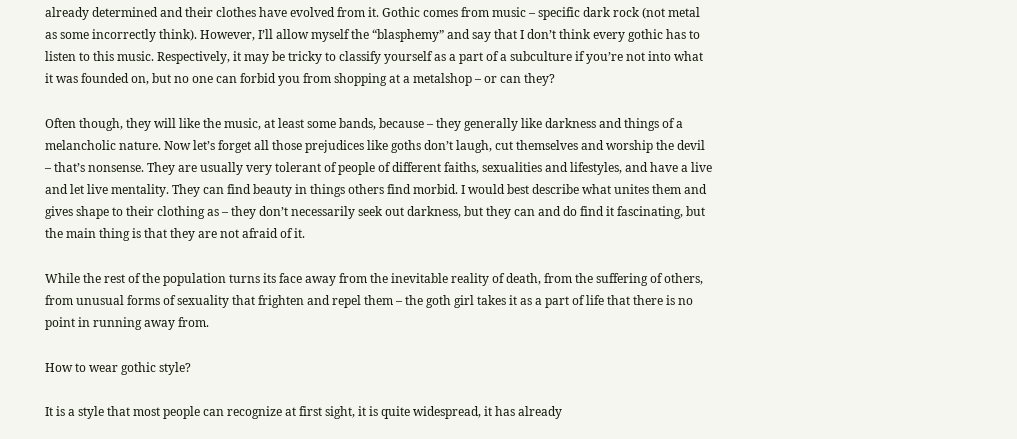already determined and their clothes have evolved from it. Gothic comes from music – specific dark rock (not metal as some incorrectly think). However, I’ll allow myself the “blasphemy” and say that I don’t think every gothic has to listen to this music. Respectively, it may be tricky to classify yourself as a part of a subculture if you’re not into what it was founded on, but no one can forbid you from shopping at a metalshop – or can they?

Often though, they will like the music, at least some bands, because – they generally like darkness and things of a melancholic nature. Now let’s forget all those prejudices like goths don’t laugh, cut themselves and worship the devil – that’s nonsense. They are usually very tolerant of people of different faiths, sexualities and lifestyles, and have a live and let live mentality. They can find beauty in things others find morbid. I would best describe what unites them and gives shape to their clothing as – they don’t necessarily seek out darkness, but they can and do find it fascinating, but the main thing is that they are not afraid of it.

While the rest of the population turns its face away from the inevitable reality of death, from the suffering of others, from unusual forms of sexuality that frighten and repel them – the goth girl takes it as a part of life that there is no point in running away from.

How to wear gothic style?

It is a style that most people can recognize at first sight, it is quite widespread, it has already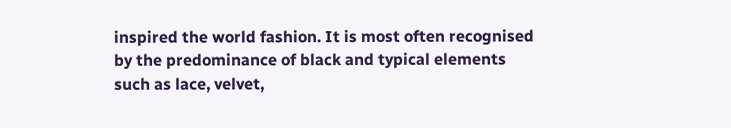inspired the world fashion. It is most often recognised by the predominance of black and typical elements such as lace, velvet,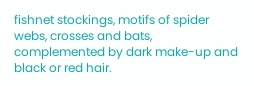fishnet stockings, motifs of spider webs, crosses and bats, complemented by dark make-up and black or red hair.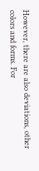However, there are also deviations, other colors and forms. For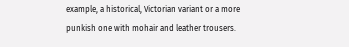example, a historical, Victorian variant or a more punkish one with mohair and leather trousers.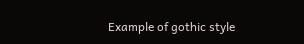Example of gothic style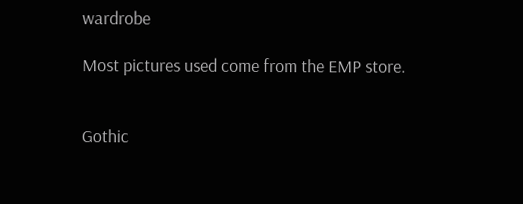wardrobe

Most pictures used come from the EMP store.


Gothic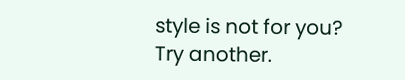style is not for you? Try another.